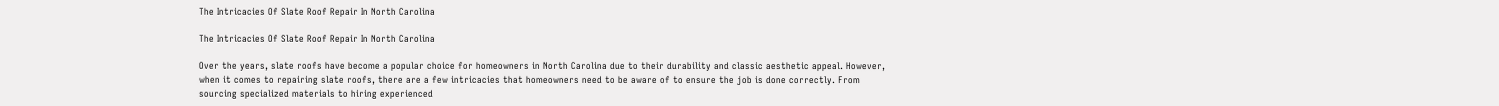The Intricacies Of Slate Roof Repair In North Carolina

The Intricacies Of Slate Roof Repair In North Carolina

Over the years, slate roofs have become a popular choice for homeowners in North Carolina due to their durability and classic aesthetic appeal. However, when it comes to repairing slate roofs, there are a few intricacies that homeowners need to be aware of to ensure the job is done correctly. From sourcing specialized materials to hiring experienced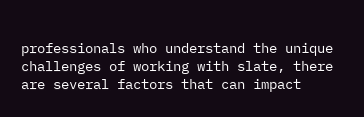professionals who understand the unique challenges of working with slate, there are several factors that can impact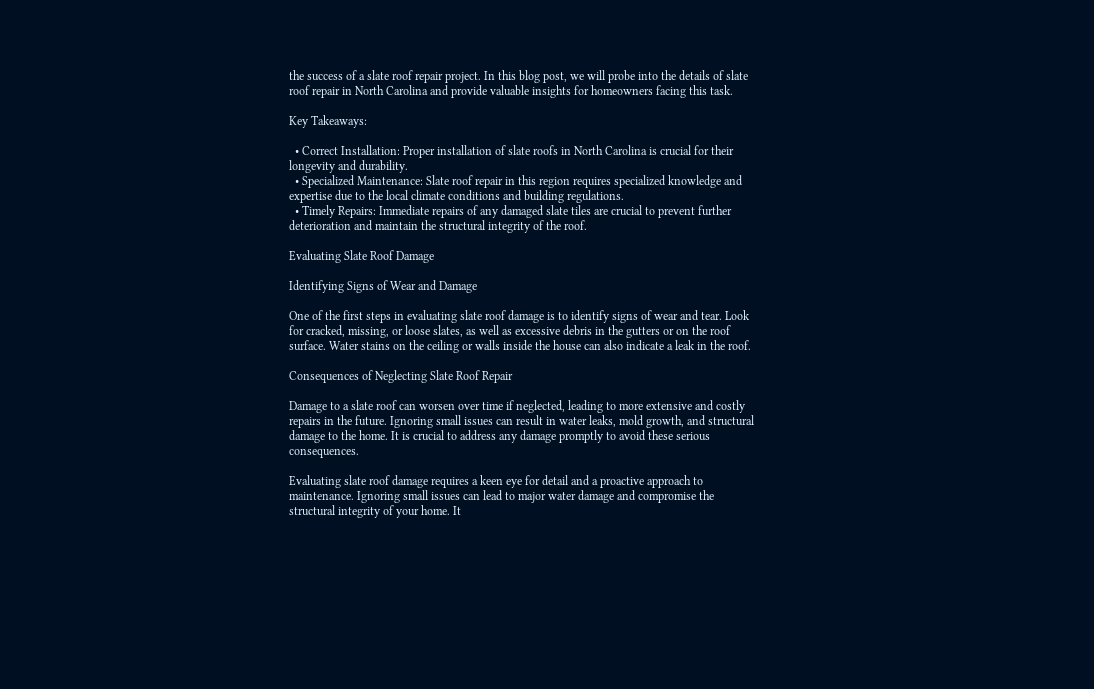the success of a slate roof repair project. In this blog post, we will probe into the details of slate roof repair in North Carolina and provide valuable insights for homeowners facing this task.

Key Takeaways:

  • Correct Installation: Proper installation of slate roofs in North Carolina is crucial for their longevity and durability.
  • Specialized Maintenance: Slate roof repair in this region requires specialized knowledge and expertise due to the local climate conditions and building regulations.
  • Timely Repairs: Immediate repairs of any damaged slate tiles are crucial to prevent further deterioration and maintain the structural integrity of the roof.

Evaluating Slate Roof Damage

Identifying Signs of Wear and Damage

One of the first steps in evaluating slate roof damage is to identify signs of wear and tear. Look for cracked, missing, or loose slates, as well as excessive debris in the gutters or on the roof surface. Water stains on the ceiling or walls inside the house can also indicate a leak in the roof.

Consequences of Neglecting Slate Roof Repair

Damage to a slate roof can worsen over time if neglected, leading to more extensive and costly repairs in the future. Ignoring small issues can result in water leaks, mold growth, and structural damage to the home. It is crucial to address any damage promptly to avoid these serious consequences.

Evaluating slate roof damage requires a keen eye for detail and a proactive approach to maintenance. Ignoring small issues can lead to major water damage and compromise the structural integrity of your home. It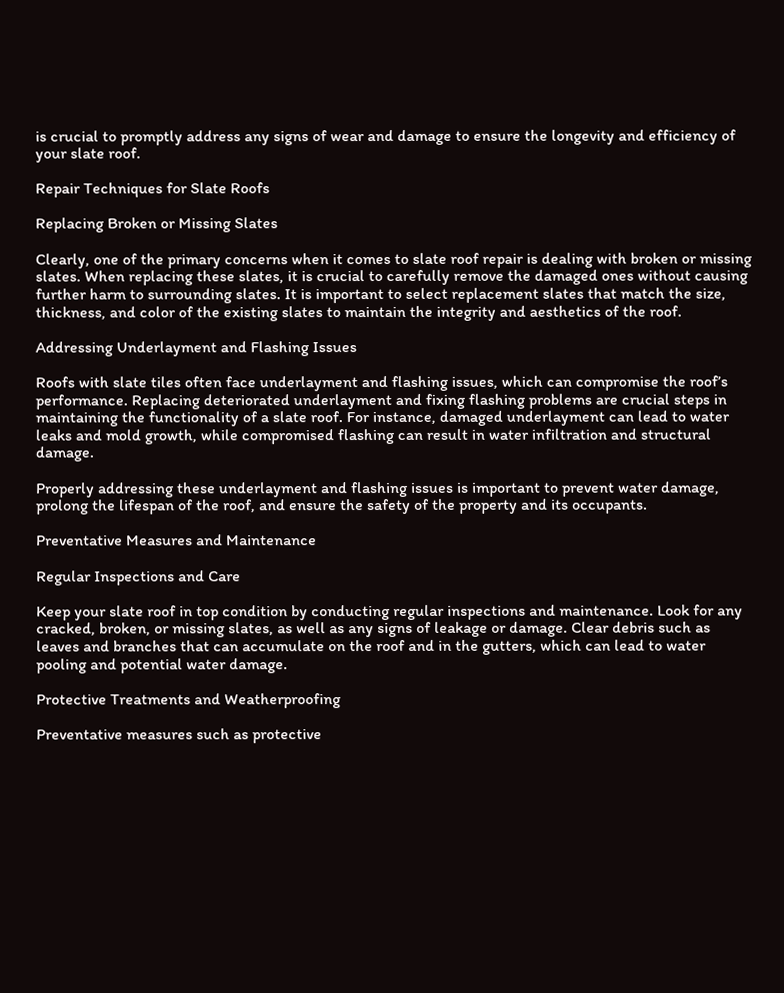is crucial to promptly address any signs of wear and damage to ensure the longevity and efficiency of your slate roof.

Repair Techniques for Slate Roofs

Replacing Broken or Missing Slates

Clearly, one of the primary concerns when it comes to slate roof repair is dealing with broken or missing slates. When replacing these slates, it is crucial to carefully remove the damaged ones without causing further harm to surrounding slates. It is important to select replacement slates that match the size, thickness, and color of the existing slates to maintain the integrity and aesthetics of the roof.

Addressing Underlayment and Flashing Issues

Roofs with slate tiles often face underlayment and flashing issues, which can compromise the roof’s performance. Replacing deteriorated underlayment and fixing flashing problems are crucial steps in maintaining the functionality of a slate roof. For instance, damaged underlayment can lead to water leaks and mold growth, while compromised flashing can result in water infiltration and structural damage.

Properly addressing these underlayment and flashing issues is important to prevent water damage, prolong the lifespan of the roof, and ensure the safety of the property and its occupants.

Preventative Measures and Maintenance

Regular Inspections and Care

Keep your slate roof in top condition by conducting regular inspections and maintenance. Look for any cracked, broken, or missing slates, as well as any signs of leakage or damage. Clear debris such as leaves and branches that can accumulate on the roof and in the gutters, which can lead to water pooling and potential water damage.

Protective Treatments and Weatherproofing

Preventative measures such as protective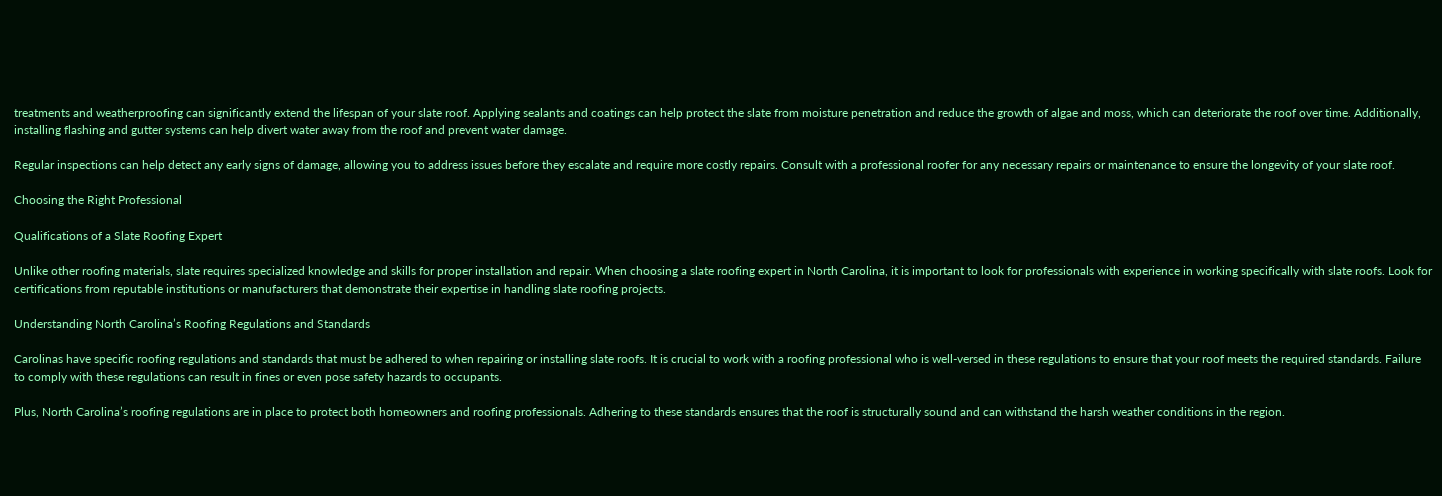treatments and weatherproofing can significantly extend the lifespan of your slate roof. Applying sealants and coatings can help protect the slate from moisture penetration and reduce the growth of algae and moss, which can deteriorate the roof over time. Additionally, installing flashing and gutter systems can help divert water away from the roof and prevent water damage.

Regular inspections can help detect any early signs of damage, allowing you to address issues before they escalate and require more costly repairs. Consult with a professional roofer for any necessary repairs or maintenance to ensure the longevity of your slate roof.

Choosing the Right Professional

Qualifications of a Slate Roofing Expert

Unlike other roofing materials, slate requires specialized knowledge and skills for proper installation and repair. When choosing a slate roofing expert in North Carolina, it is important to look for professionals with experience in working specifically with slate roofs. Look for certifications from reputable institutions or manufacturers that demonstrate their expertise in handling slate roofing projects.

Understanding North Carolina’s Roofing Regulations and Standards

Carolinas have specific roofing regulations and standards that must be adhered to when repairing or installing slate roofs. It is crucial to work with a roofing professional who is well-versed in these regulations to ensure that your roof meets the required standards. Failure to comply with these regulations can result in fines or even pose safety hazards to occupants.

Plus, North Carolina’s roofing regulations are in place to protect both homeowners and roofing professionals. Adhering to these standards ensures that the roof is structurally sound and can withstand the harsh weather conditions in the region.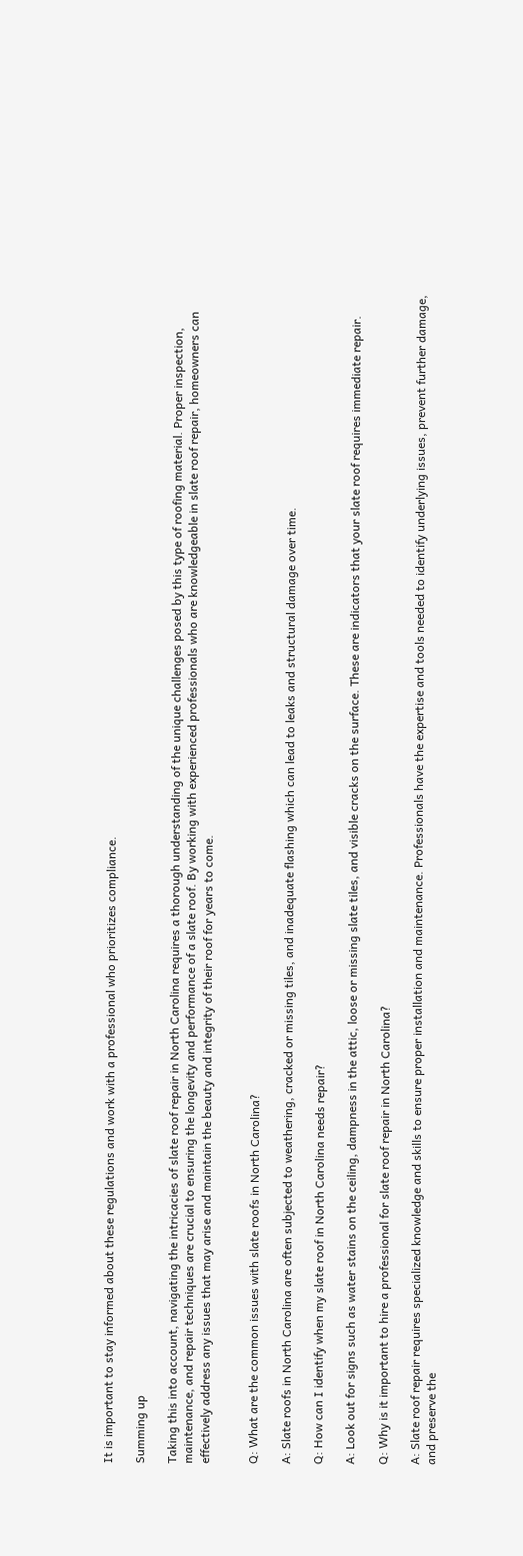It is important to stay informed about these regulations and work with a professional who prioritizes compliance.

Summing up

Taking this into account, navigating the intricacies of slate roof repair in North Carolina requires a thorough understanding of the unique challenges posed by this type of roofing material. Proper inspection, maintenance, and repair techniques are crucial to ensuring the longevity and performance of a slate roof. By working with experienced professionals who are knowledgeable in slate roof repair, homeowners can effectively address any issues that may arise and maintain the beauty and integrity of their roof for years to come.


Q: What are the common issues with slate roofs in North Carolina?

A: Slate roofs in North Carolina are often subjected to weathering, cracked or missing tiles, and inadequate flashing which can lead to leaks and structural damage over time.

Q: How can I identify when my slate roof in North Carolina needs repair?

A: Look out for signs such as water stains on the ceiling, dampness in the attic, loose or missing slate tiles, and visible cracks on the surface. These are indicators that your slate roof requires immediate repair.

Q: Why is it important to hire a professional for slate roof repair in North Carolina?

A: Slate roof repair requires specialized knowledge and skills to ensure proper installation and maintenance. Professionals have the expertise and tools needed to identify underlying issues, prevent further damage, and preserve the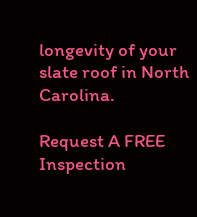longevity of your slate roof in North Carolina.

Request A FREE Inspection